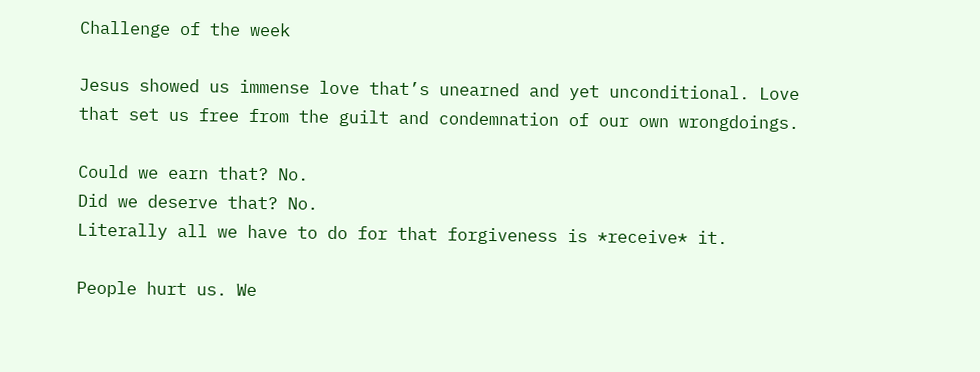Challenge of the week

Jesus showed us immense love that’s unearned and yet unconditional. Love that set us free from the guilt and condemnation of our own wrongdoings.

Could we earn that? No.
Did we deserve that? No.
Literally all we have to do for that forgiveness is *receive* it.

People hurt us. We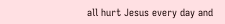all hurt Jesus every day and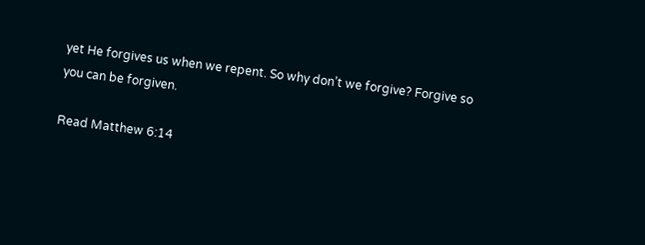yet He forgives us when we repent. So why don’t we forgive? Forgive so you can be forgiven.

Read Matthew 6:14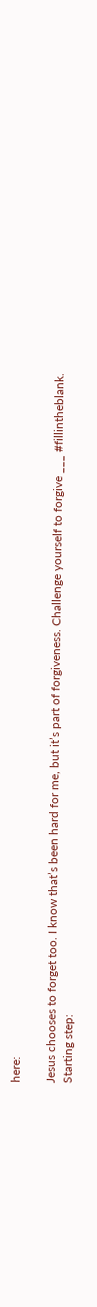here:

Jesus chooses to forget too. I know that’s been hard for me, but it’s part of forgiveness. Challenge yourself to forgive ___ #fillintheblank.
Starting step: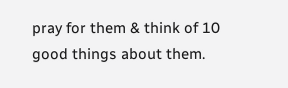pray for them & think of 10 good things about them.